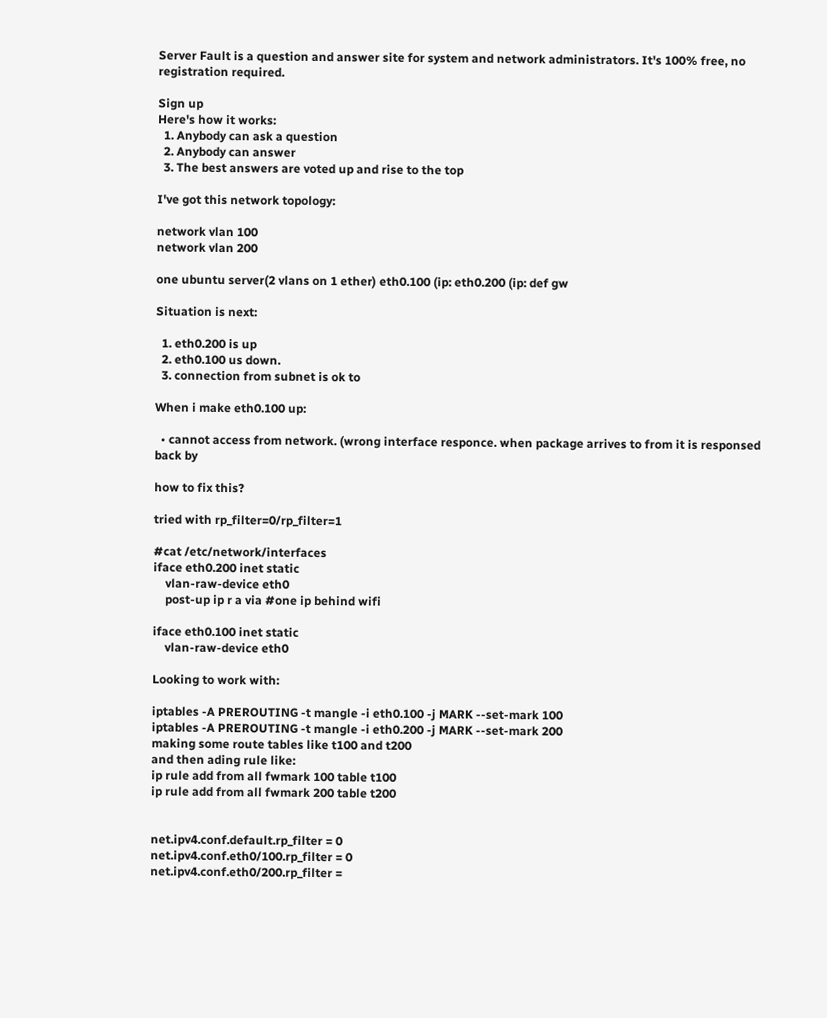Server Fault is a question and answer site for system and network administrators. It's 100% free, no registration required.

Sign up
Here's how it works:
  1. Anybody can ask a question
  2. Anybody can answer
  3. The best answers are voted up and rise to the top

I've got this network topology:

network vlan 100
network vlan 200

one ubuntu server(2 vlans on 1 ether) eth0.100 (ip: eth0.200 (ip: def gw

Situation is next:

  1. eth0.200 is up
  2. eth0.100 us down.
  3. connection from subnet is ok to

When i make eth0.100 up:

  • cannot access from network. (wrong interface responce. when package arrives to from it is responsed back by

how to fix this?

tried with rp_filter=0/rp_filter=1

#cat /etc/network/interfaces
iface eth0.200 inet static
    vlan-raw-device eth0
    post-up ip r a via #one ip behind wifi

iface eth0.100 inet static
    vlan-raw-device eth0

Looking to work with:

iptables -A PREROUTING -t mangle -i eth0.100 -j MARK --set-mark 100
iptables -A PREROUTING -t mangle -i eth0.200 -j MARK --set-mark 200
making some route tables like t100 and t200
and then ading rule like:
ip rule add from all fwmark 100 table t100
ip rule add from all fwmark 200 table t200


net.ipv4.conf.default.rp_filter = 0
net.ipv4.conf.eth0/100.rp_filter = 0
net.ipv4.conf.eth0/200.rp_filter =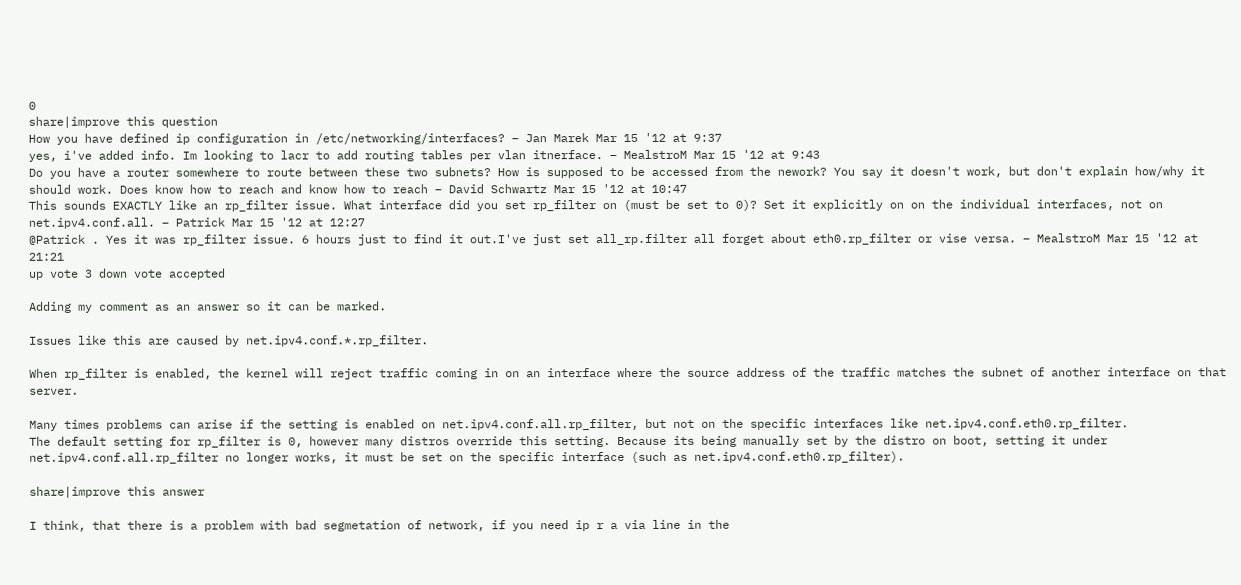0
share|improve this question
How you have defined ip configuration in /etc/networking/interfaces? – Jan Marek Mar 15 '12 at 9:37
yes, i've added info. Im looking to lacr to add routing tables per vlan itnerface. – MealstroM Mar 15 '12 at 9:43
Do you have a router somewhere to route between these two subnets? How is supposed to be accessed from the nework? You say it doesn't work, but don't explain how/why it should work. Does know how to reach and know how to reach – David Schwartz Mar 15 '12 at 10:47
This sounds EXACTLY like an rp_filter issue. What interface did you set rp_filter on (must be set to 0)? Set it explicitly on on the individual interfaces, not on net.ipv4.conf.all. – Patrick Mar 15 '12 at 12:27
@Patrick . Yes it was rp_filter issue. 6 hours just to find it out.I've just set all_rp.filter all forget about eth0.rp_filter or vise versa. – MealstroM Mar 15 '12 at 21:21
up vote 3 down vote accepted

Adding my comment as an answer so it can be marked.

Issues like this are caused by net.ipv4.conf.*.rp_filter.

When rp_filter is enabled, the kernel will reject traffic coming in on an interface where the source address of the traffic matches the subnet of another interface on that server.

Many times problems can arise if the setting is enabled on net.ipv4.conf.all.rp_filter, but not on the specific interfaces like net.ipv4.conf.eth0.rp_filter.
The default setting for rp_filter is 0, however many distros override this setting. Because its being manually set by the distro on boot, setting it under net.ipv4.conf.all.rp_filter no longer works, it must be set on the specific interface (such as net.ipv4.conf.eth0.rp_filter).

share|improve this answer

I think, that there is a problem with bad segmetation of network, if you need ip r a via line in the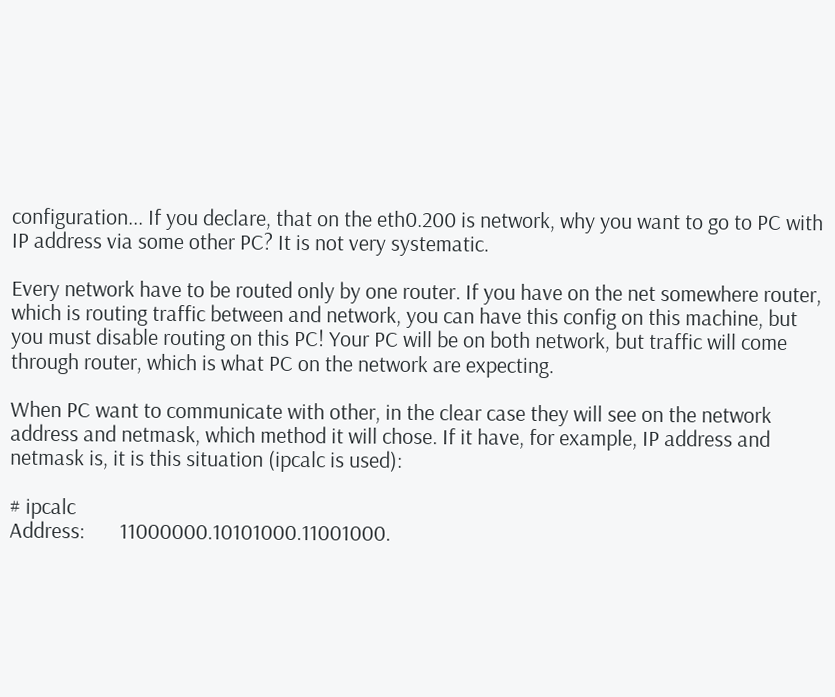configuration... If you declare, that on the eth0.200 is network, why you want to go to PC with IP address via some other PC? It is not very systematic.

Every network have to be routed only by one router. If you have on the net somewhere router, which is routing traffic between and network, you can have this config on this machine, but you must disable routing on this PC! Your PC will be on both network, but traffic will come through router, which is what PC on the network are expecting.

When PC want to communicate with other, in the clear case they will see on the network address and netmask, which method it will chose. If it have, for example, IP address and netmask is, it is this situation (ipcalc is used):

# ipcalc
Address:       11000000.10101000.11001000.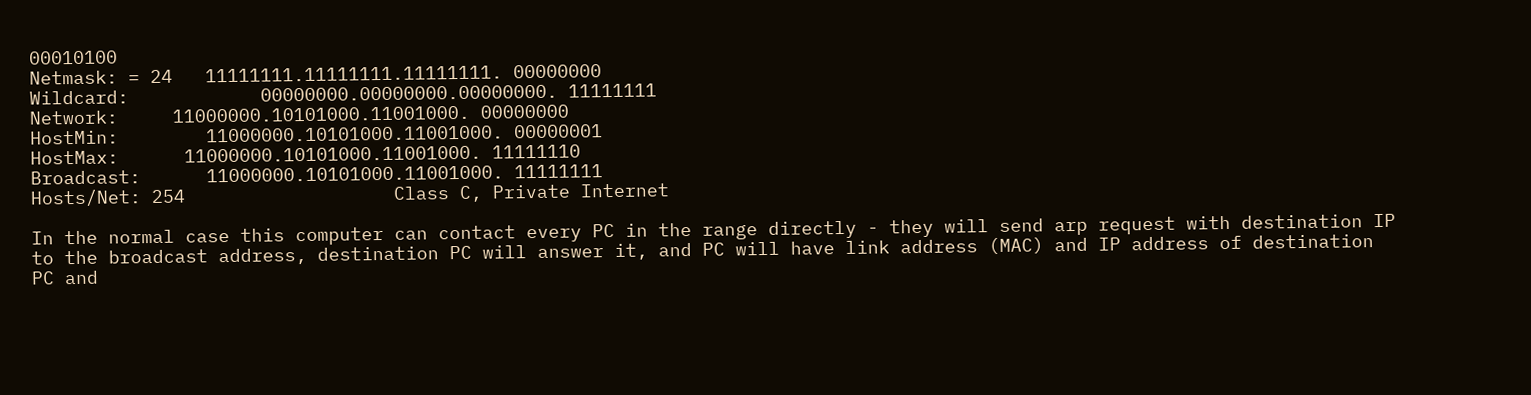00010100
Netmask: = 24   11111111.11111111.11111111. 00000000
Wildcard:            00000000.00000000.00000000. 11111111
Network:     11000000.10101000.11001000. 00000000
HostMin:        11000000.10101000.11001000. 00000001
HostMax:      11000000.10101000.11001000. 11111110
Broadcast:      11000000.10101000.11001000. 11111111
Hosts/Net: 254                   Class C, Private Internet

In the normal case this computer can contact every PC in the range directly - they will send arp request with destination IP to the broadcast address, destination PC will answer it, and PC will have link address (MAC) and IP address of destination PC and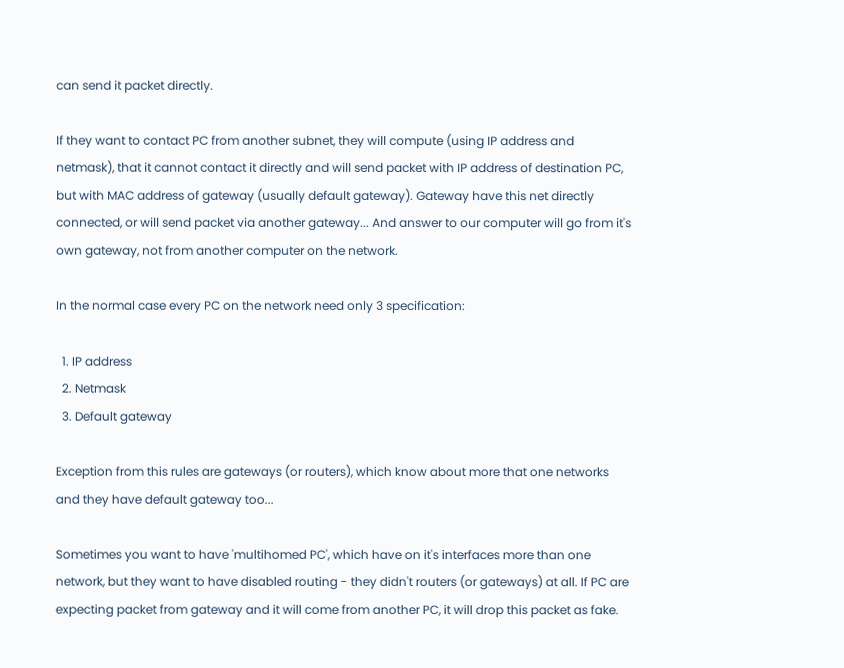can send it packet directly.

If they want to contact PC from another subnet, they will compute (using IP address and netmask), that it cannot contact it directly and will send packet with IP address of destination PC, but with MAC address of gateway (usually default gateway). Gateway have this net directly connected, or will send packet via another gateway... And answer to our computer will go from it's own gateway, not from another computer on the network.

In the normal case every PC on the network need only 3 specification:

  1. IP address
  2. Netmask
  3. Default gateway

Exception from this rules are gateways (or routers), which know about more that one networks and they have default gateway too...

Sometimes you want to have 'multihomed PC', which have on it's interfaces more than one network, but they want to have disabled routing - they didn't routers (or gateways) at all. If PC are expecting packet from gateway and it will come from another PC, it will drop this packet as fake.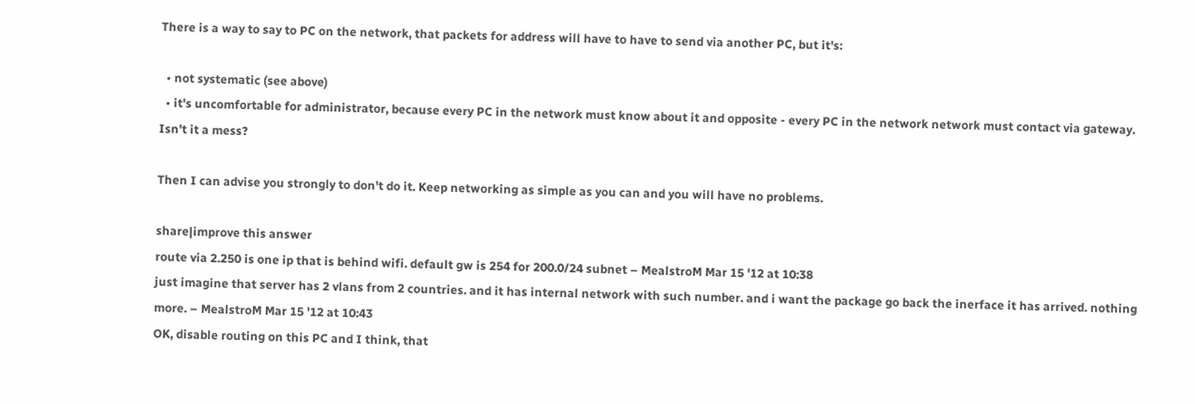There is a way to say to PC on the network, that packets for address will have to have to send via another PC, but it's:

  • not systematic (see above)
  • it's uncomfortable for administrator, because every PC in the network must know about it and opposite - every PC in the network network must contact via gateway. Isn't it a mess?

Then I can advise you strongly to don't do it. Keep networking as simple as you can and you will have no problems.

share|improve this answer
route via 2.250 is one ip that is behind wifi. default gw is 254 for 200.0/24 subnet – MealstroM Mar 15 '12 at 10:38
just imagine that server has 2 vlans from 2 countries. and it has internal network with such number. and i want the package go back the inerface it has arrived. nothing more. – MealstroM Mar 15 '12 at 10:43
OK, disable routing on this PC and I think, that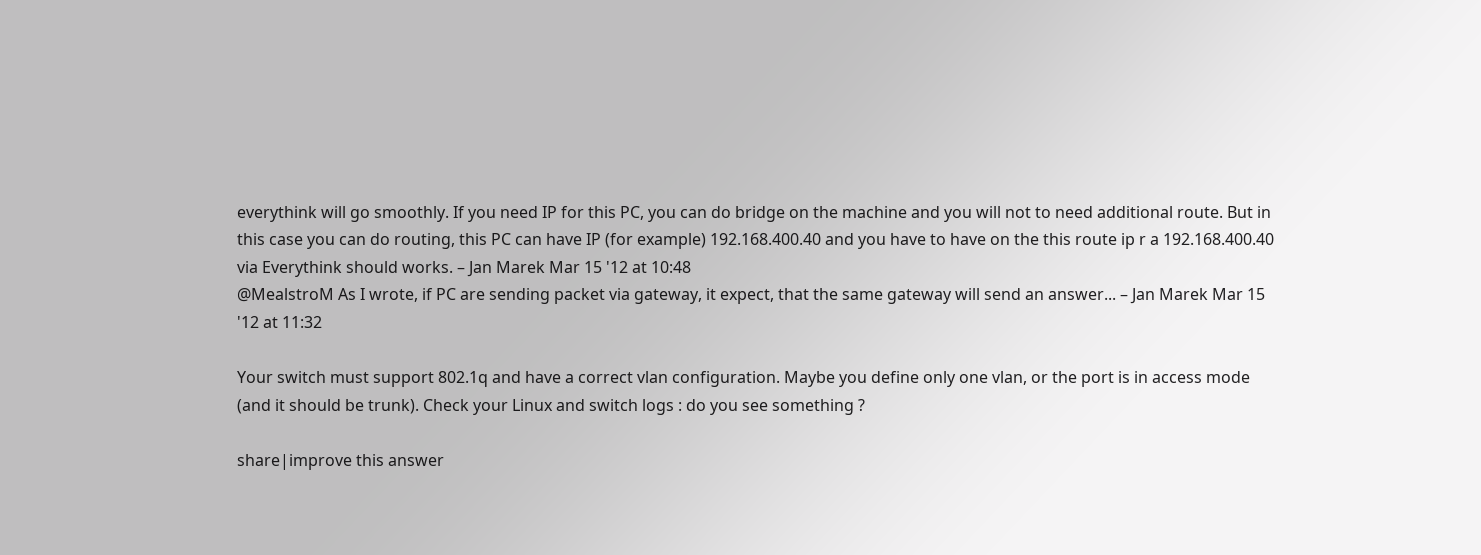everythink will go smoothly. If you need IP for this PC, you can do bridge on the machine and you will not to need additional route. But in this case you can do routing, this PC can have IP (for example) 192.168.400.40 and you have to have on the this route ip r a 192.168.400.40 via Everythink should works. – Jan Marek Mar 15 '12 at 10:48
@MealstroM As I wrote, if PC are sending packet via gateway, it expect, that the same gateway will send an answer... – Jan Marek Mar 15 '12 at 11:32

Your switch must support 802.1q and have a correct vlan configuration. Maybe you define only one vlan, or the port is in access mode (and it should be trunk). Check your Linux and switch logs : do you see something ?

share|improve this answer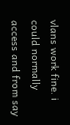vlans work fine. i could normally access and from say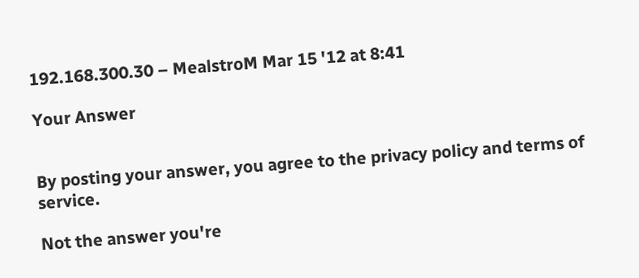192.168.300.30 – MealstroM Mar 15 '12 at 8:41

Your Answer


By posting your answer, you agree to the privacy policy and terms of service.

Not the answer you're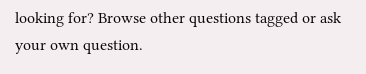looking for? Browse other questions tagged or ask your own question.